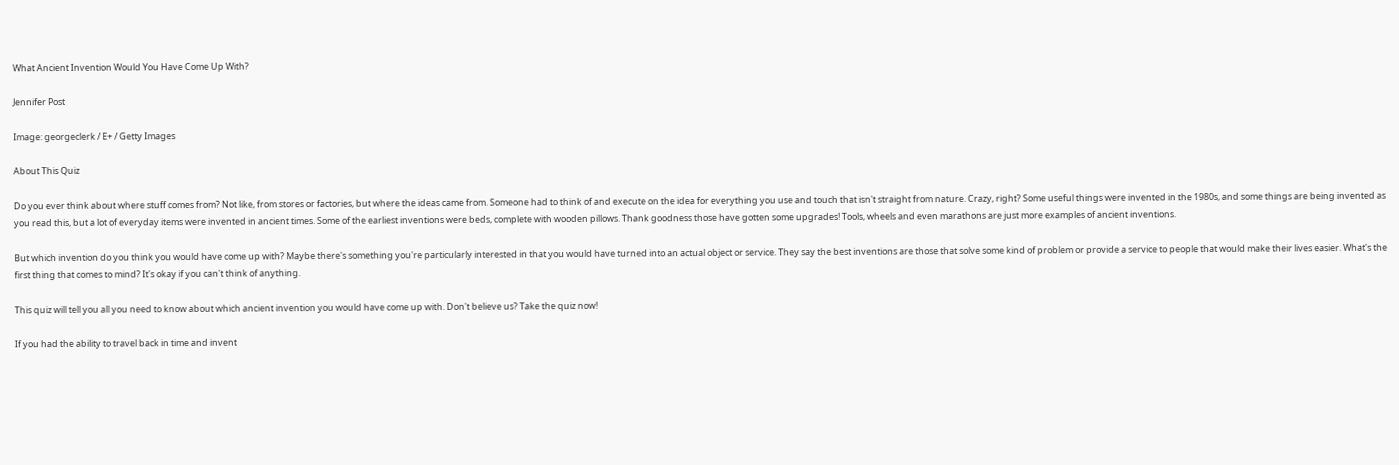What Ancient Invention Would You Have Come Up With?

Jennifer Post

Image: georgeclerk / E+ / Getty Images

About This Quiz

Do you ever think about where stuff comes from? Not like, from stores or factories, but where the ideas came from. Someone had to think of and execute on the idea for everything you use and touch that isn't straight from nature. Crazy, right? Some useful things were invented in the 1980s, and some things are being invented as you read this, but a lot of everyday items were invented in ancient times. Some of the earliest inventions were beds, complete with wooden pillows. Thank goodness those have gotten some upgrades! Tools, wheels and even marathons are just more examples of ancient inventions.

But which invention do you think you would have come up with? Maybe there's something you're particularly interested in that you would have turned into an actual object or service. They say the best inventions are those that solve some kind of problem or provide a service to people that would make their lives easier. What's the first thing that comes to mind? It's okay if you can't think of anything.

This quiz will tell you all you need to know about which ancient invention you would have come up with. Don't believe us? Take the quiz now!

If you had the ability to travel back in time and invent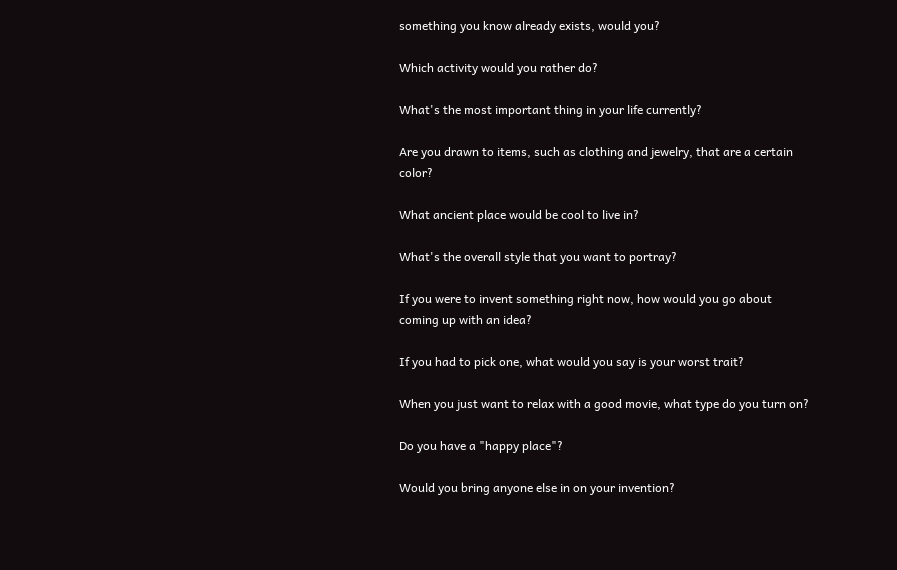something you know already exists, would you?

Which activity would you rather do?

What's the most important thing in your life currently?

Are you drawn to items, such as clothing and jewelry, that are a certain color?

What ancient place would be cool to live in?

What's the overall style that you want to portray?

If you were to invent something right now, how would you go about coming up with an idea?

If you had to pick one, what would you say is your worst trait?

When you just want to relax with a good movie, what type do you turn on?

Do you have a "happy place"?

Would you bring anyone else in on your invention?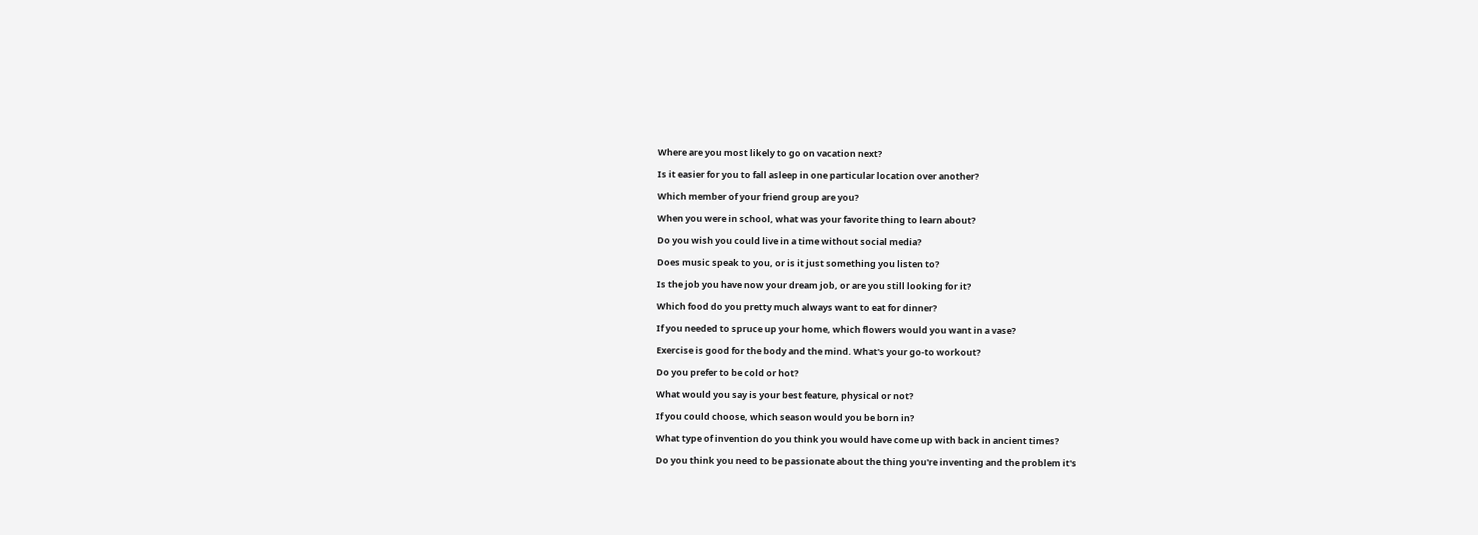Where are you most likely to go on vacation next?

Is it easier for you to fall asleep in one particular location over another?

Which member of your friend group are you?

When you were in school, what was your favorite thing to learn about?

Do you wish you could live in a time without social media?

Does music speak to you, or is it just something you listen to?

Is the job you have now your dream job, or are you still looking for it?

Which food do you pretty much always want to eat for dinner?

If you needed to spruce up your home, which flowers would you want in a vase?

Exercise is good for the body and the mind. What's your go-to workout?

Do you prefer to be cold or hot?

What would you say is your best feature, physical or not?

If you could choose, which season would you be born in?

What type of invention do you think you would have come up with back in ancient times?

Do you think you need to be passionate about the thing you're inventing and the problem it's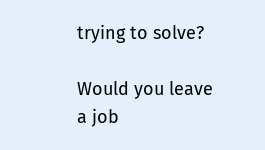trying to solve?

Would you leave a job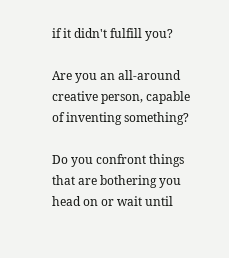if it didn't fulfill you?

Are you an all-around creative person, capable of inventing something?

Do you confront things that are bothering you head on or wait until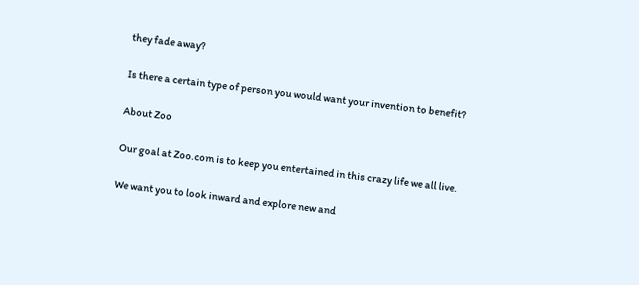they fade away?

Is there a certain type of person you would want your invention to benefit?

About Zoo

Our goal at Zoo.com is to keep you entertained in this crazy life we all live.

We want you to look inward and explore new and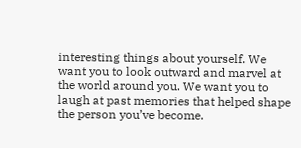interesting things about yourself. We want you to look outward and marvel at the world around you. We want you to laugh at past memories that helped shape the person you’ve become.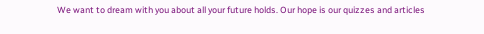We want to dream with you about all your future holds. Our hope is our quizzes and articles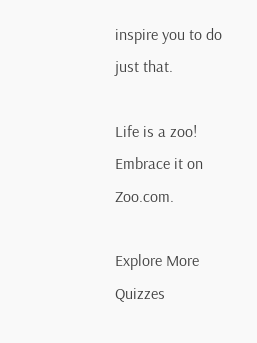inspire you to do just that.

Life is a zoo! Embrace it on Zoo.com.

Explore More Quizzes